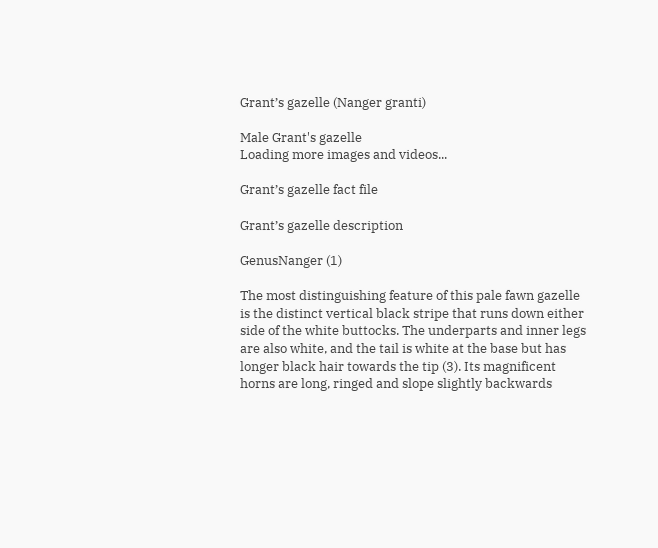Grant’s gazelle (Nanger granti)

Male Grant's gazelle
Loading more images and videos...

Grant’s gazelle fact file

Grant’s gazelle description

GenusNanger (1)

The most distinguishing feature of this pale fawn gazelle is the distinct vertical black stripe that runs down either side of the white buttocks. The underparts and inner legs are also white, and the tail is white at the base but has longer black hair towards the tip (3). Its magnificent horns are long, ringed and slope slightly backwards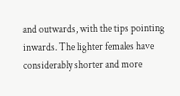and outwards, with the tips pointing inwards. The lighter females have considerably shorter and more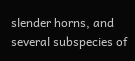slender horns, and several subspecies of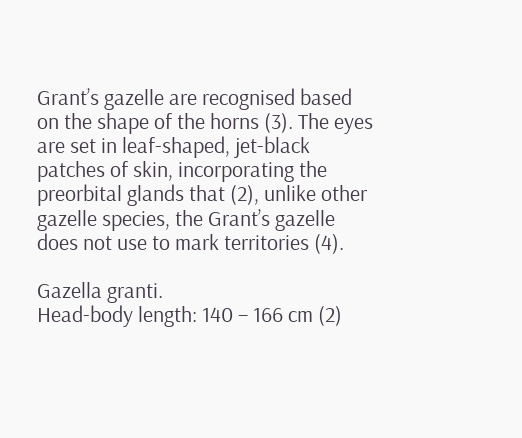Grant’s gazelle are recognised based on the shape of the horns (3). The eyes are set in leaf-shaped, jet-black patches of skin, incorporating the preorbital glands that (2), unlike other gazelle species, the Grant’s gazelle does not use to mark territories (4).

Gazella granti.
Head-body length: 140 – 166 cm (2)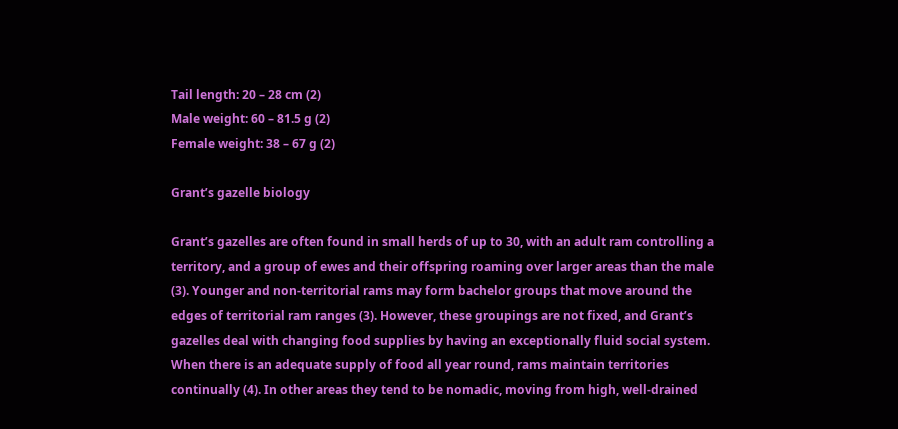Tail length: 20 – 28 cm (2)
Male weight: 60 – 81.5 g (2)
Female weight: 38 – 67 g (2)

Grant’s gazelle biology

Grant’s gazelles are often found in small herds of up to 30, with an adult ram controlling a territory, and a group of ewes and their offspring roaming over larger areas than the male (3). Younger and non-territorial rams may form bachelor groups that move around the edges of territorial ram ranges (3). However, these groupings are not fixed, and Grant’s gazelles deal with changing food supplies by having an exceptionally fluid social system. When there is an adequate supply of food all year round, rams maintain territories continually (4). In other areas they tend to be nomadic, moving from high, well-drained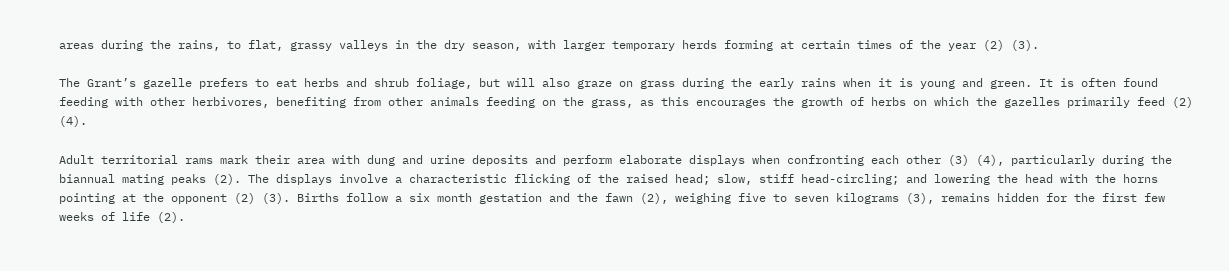areas during the rains, to flat, grassy valleys in the dry season, with larger temporary herds forming at certain times of the year (2) (3).

The Grant’s gazelle prefers to eat herbs and shrub foliage, but will also graze on grass during the early rains when it is young and green. It is often found feeding with other herbivores, benefiting from other animals feeding on the grass, as this encourages the growth of herbs on which the gazelles primarily feed (2) (4).

Adult territorial rams mark their area with dung and urine deposits and perform elaborate displays when confronting each other (3) (4), particularly during the biannual mating peaks (2). The displays involve a characteristic flicking of the raised head; slow, stiff head-circling; and lowering the head with the horns pointing at the opponent (2) (3). Births follow a six month gestation and the fawn (2), weighing five to seven kilograms (3), remains hidden for the first few weeks of life (2).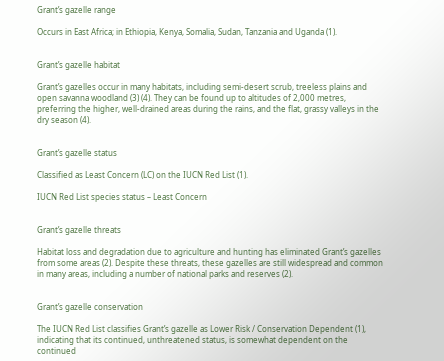Grant’s gazelle range

Occurs in East Africa; in Ethiopia, Kenya, Somalia, Sudan, Tanzania and Uganda (1).


Grant’s gazelle habitat

Grant’s gazelles occur in many habitats, including semi-desert scrub, treeless plains and open savanna woodland (3) (4). They can be found up to altitudes of 2,000 metres, preferring the higher, well-drained areas during the rains, and the flat, grassy valleys in the dry season (4).


Grant’s gazelle status

Classified as Least Concern (LC) on the IUCN Red List (1).

IUCN Red List species status – Least Concern


Grant’s gazelle threats

Habitat loss and degradation due to agriculture and hunting has eliminated Grant’s gazelles from some areas (2). Despite these threats, these gazelles are still widespread and common in many areas, including a number of national parks and reserves (2).


Grant’s gazelle conservation

The IUCN Red List classifies Grant’s gazelle as Lower Risk / Conservation Dependent (1), indicating that its continued, unthreatened status, is somewhat dependent on the continued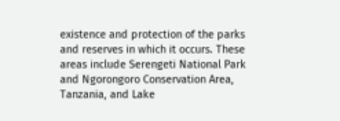existence and protection of the parks and reserves in which it occurs. These areas include Serengeti National Park and Ngorongoro Conservation Area, Tanzania, and Lake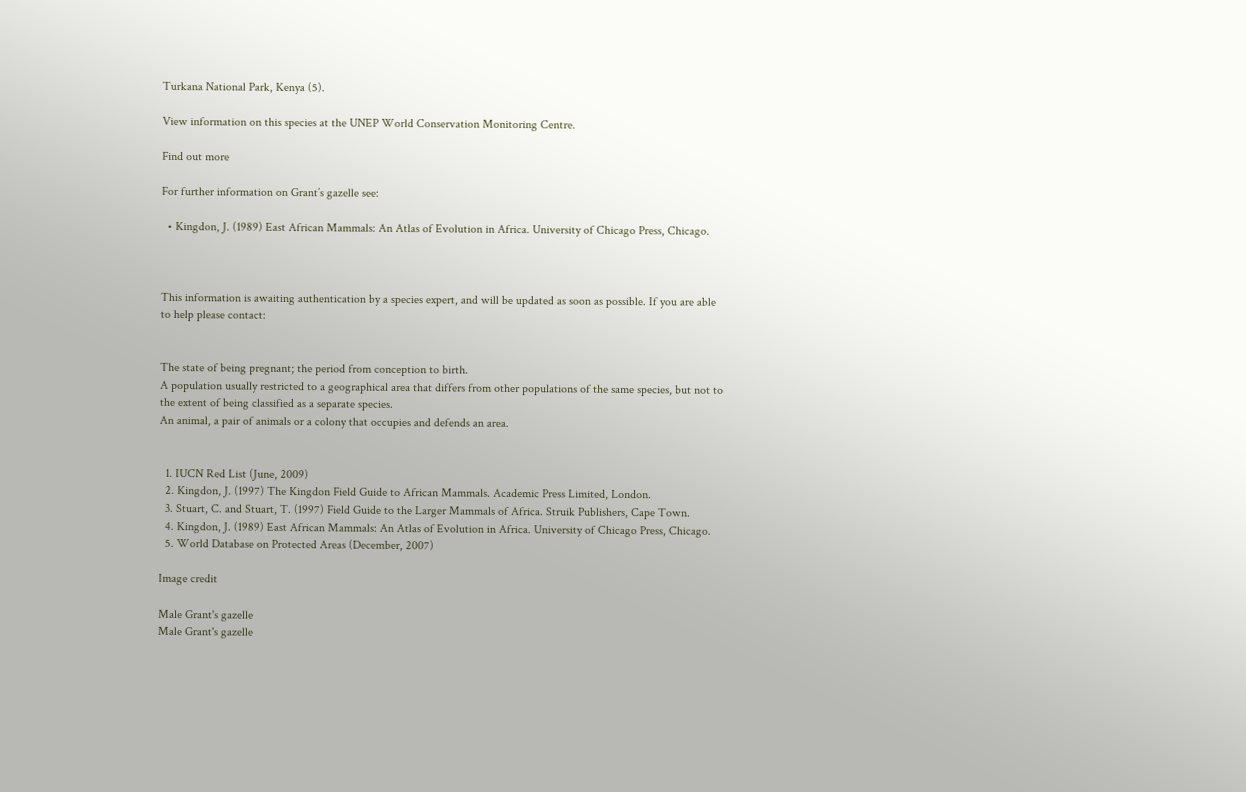Turkana National Park, Kenya (5).

View information on this species at the UNEP World Conservation Monitoring Centre.

Find out more

For further information on Grant’s gazelle see:

  • Kingdon, J. (1989) East African Mammals: An Atlas of Evolution in Africa. University of Chicago Press, Chicago.



This information is awaiting authentication by a species expert, and will be updated as soon as possible. If you are able to help please contact:


The state of being pregnant; the period from conception to birth.
A population usually restricted to a geographical area that differs from other populations of the same species, but not to the extent of being classified as a separate species.
An animal, a pair of animals or a colony that occupies and defends an area.


  1. IUCN Red List (June, 2009)
  2. Kingdon, J. (1997) The Kingdon Field Guide to African Mammals. Academic Press Limited, London.
  3. Stuart, C. and Stuart, T. (1997) Field Guide to the Larger Mammals of Africa. Struik Publishers, Cape Town.
  4. Kingdon, J. (1989) East African Mammals: An Atlas of Evolution in Africa. University of Chicago Press, Chicago.
  5. World Database on Protected Areas (December, 2007)

Image credit

Male Grant's gazelle
Male Grant's gazelle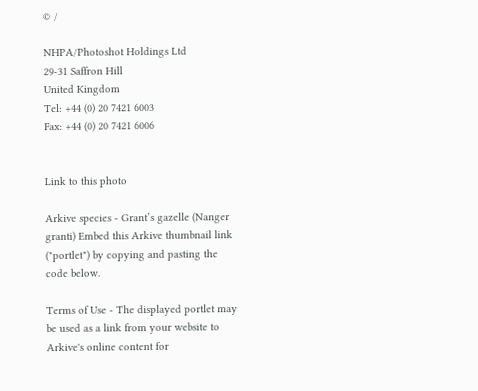© /

NHPA/Photoshot Holdings Ltd
29-31 Saffron Hill
United Kingdom
Tel: +44 (0) 20 7421 6003
Fax: +44 (0) 20 7421 6006


Link to this photo

Arkive species - Grant’s gazelle (Nanger granti) Embed this Arkive thumbnail link ("portlet") by copying and pasting the code below.

Terms of Use - The displayed portlet may be used as a link from your website to Arkive's online content for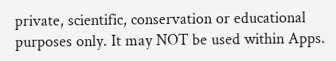private, scientific, conservation or educational purposes only. It may NOT be used within Apps.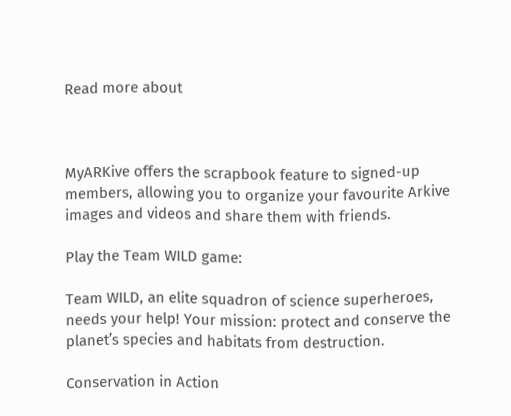Read more about



MyARKive offers the scrapbook feature to signed-up members, allowing you to organize your favourite Arkive images and videos and share them with friends.

Play the Team WILD game:

Team WILD, an elite squadron of science superheroes, needs your help! Your mission: protect and conserve the planet’s species and habitats from destruction.

Conservation in Action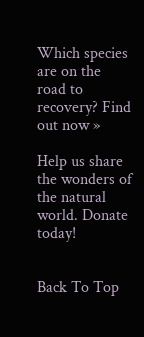Which species are on the road to recovery? Find out now »

Help us share the wonders of the natural world. Donate today!


Back To Top